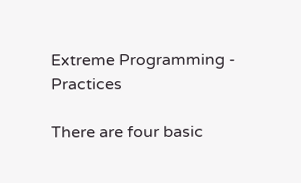Extreme Programming - Practices

There are four basic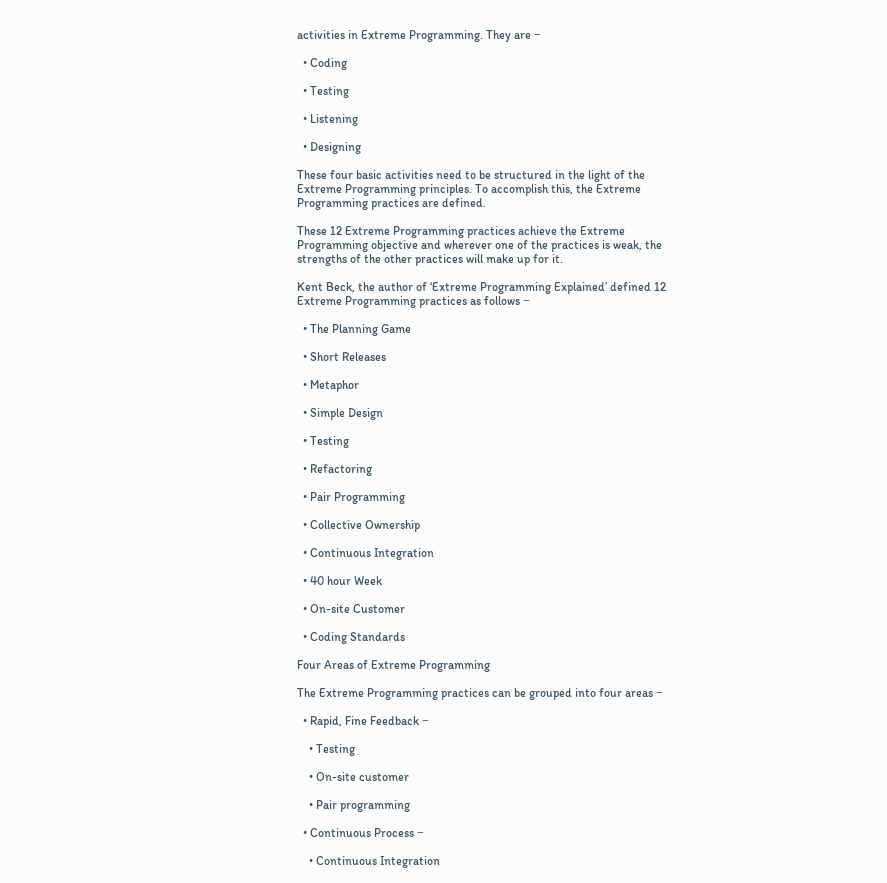activities in Extreme Programming. They are −

  • Coding

  • Testing

  • Listening

  • Designing

These four basic activities need to be structured in the light of the Extreme Programming principles. To accomplish this, the Extreme Programming practices are defined.

These 12 Extreme Programming practices achieve the Extreme Programming objective and wherever one of the practices is weak, the strengths of the other practices will make up for it.

Kent Beck, the author of ‘Extreme Programming Explained’ defined 12 Extreme Programming practices as follows −

  • The Planning Game

  • Short Releases

  • Metaphor

  • Simple Design

  • Testing

  • Refactoring

  • Pair Programming

  • Collective Ownership

  • Continuous Integration

  • 40 hour Week

  • On-site Customer

  • Coding Standards

Four Areas of Extreme Programming

The Extreme Programming practices can be grouped into four areas −

  • Rapid, Fine Feedback −

    • Testing

    • On-site customer

    • Pair programming

  • Continuous Process −

    • Continuous Integration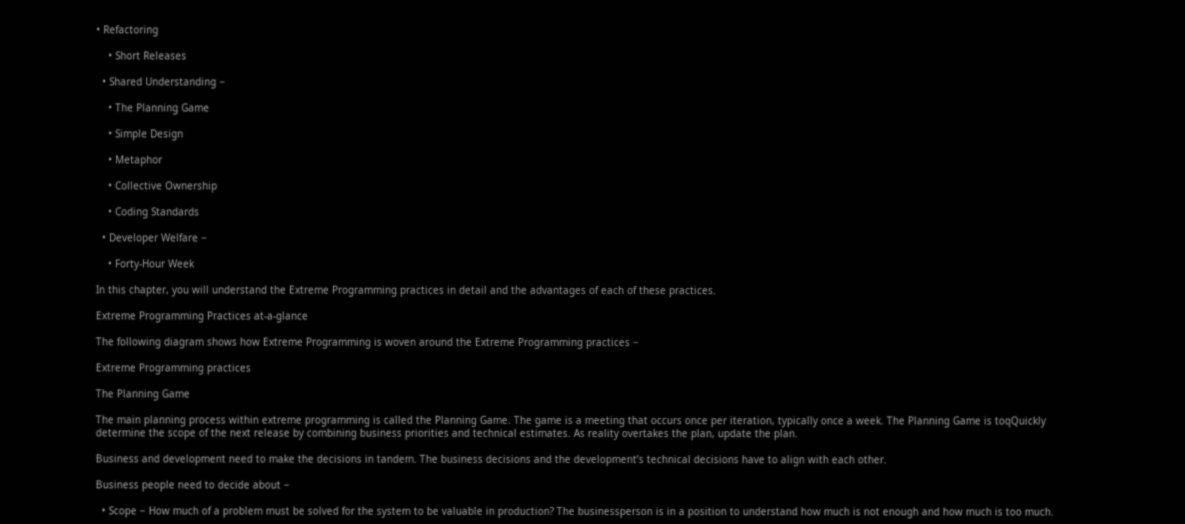• Refactoring

    • Short Releases

  • Shared Understanding −

    • The Planning Game

    • Simple Design

    • Metaphor

    • Collective Ownership

    • Coding Standards

  • Developer Welfare −

    • Forty-Hour Week

In this chapter, you will understand the Extreme Programming practices in detail and the advantages of each of these practices.

Extreme Programming Practices at-a-glance

The following diagram shows how Extreme Programming is woven around the Extreme Programming practices −

Extreme Programming practices

The Planning Game

The main planning process within extreme programming is called the Planning Game. The game is a meeting that occurs once per iteration, typically once a week. The Planning Game is toqQuickly determine the scope of the next release by combining business priorities and technical estimates. As reality overtakes the plan, update the plan.

Business and development need to make the decisions in tandem. The business decisions and the development’s technical decisions have to align with each other.

Business people need to decide about −

  • Scope − How much of a problem must be solved for the system to be valuable in production? The businessperson is in a position to understand how much is not enough and how much is too much.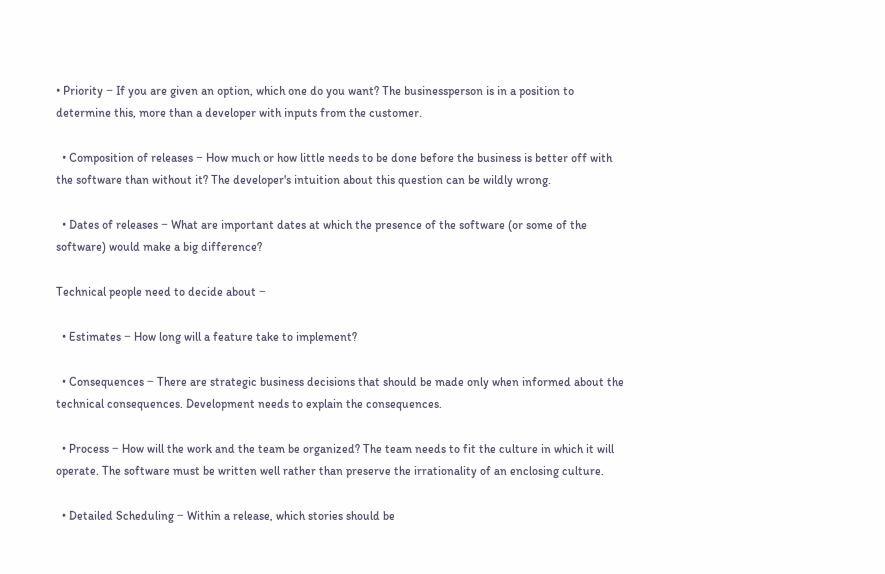• Priority − If you are given an option, which one do you want? The businessperson is in a position to determine this, more than a developer with inputs from the customer.

  • Composition of releases − How much or how little needs to be done before the business is better off with the software than without it? The developer's intuition about this question can be wildly wrong.

  • Dates of releases − What are important dates at which the presence of the software (or some of the software) would make a big difference?

Technical people need to decide about −

  • Estimates − How long will a feature take to implement?

  • Consequences − There are strategic business decisions that should be made only when informed about the technical consequences. Development needs to explain the consequences.

  • Process − How will the work and the team be organized? The team needs to fit the culture in which it will operate. The software must be written well rather than preserve the irrationality of an enclosing culture.

  • Detailed Scheduling − Within a release, which stories should be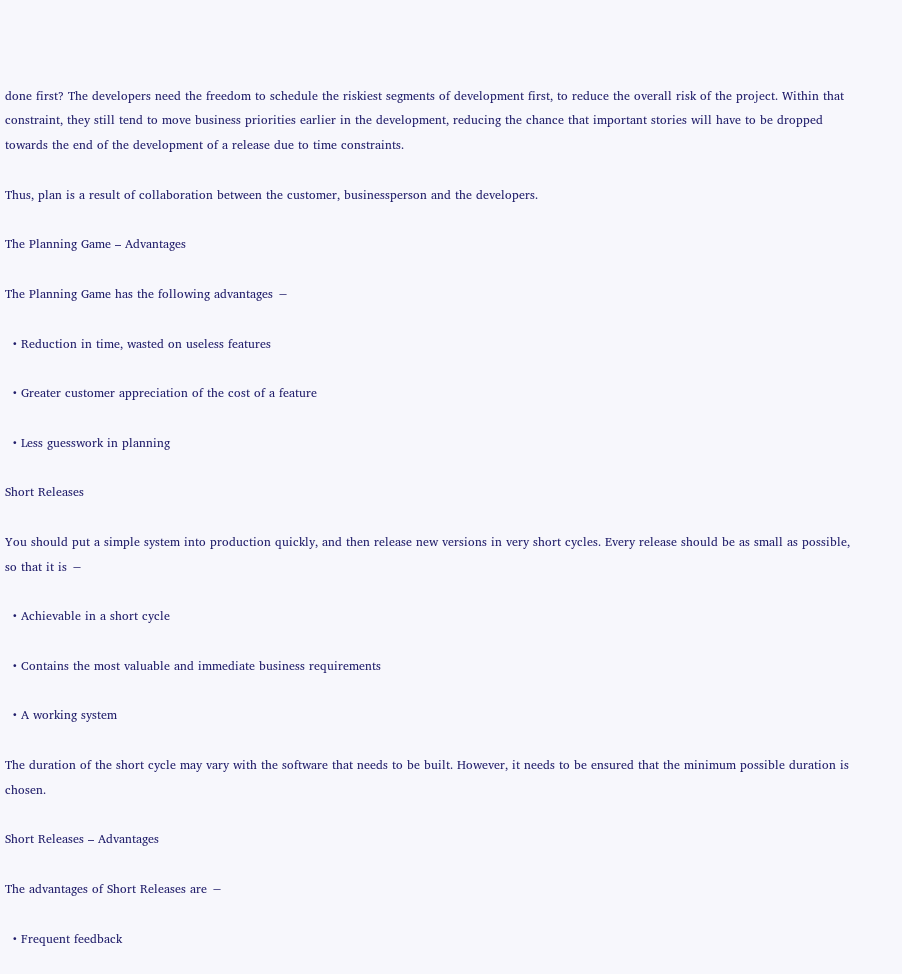done first? The developers need the freedom to schedule the riskiest segments of development first, to reduce the overall risk of the project. Within that constraint, they still tend to move business priorities earlier in the development, reducing the chance that important stories will have to be dropped towards the end of the development of a release due to time constraints.

Thus, plan is a result of collaboration between the customer, businessperson and the developers.

The Planning Game – Advantages

The Planning Game has the following advantages −

  • Reduction in time, wasted on useless features

  • Greater customer appreciation of the cost of a feature

  • Less guesswork in planning

Short Releases

You should put a simple system into production quickly, and then release new versions in very short cycles. Every release should be as small as possible, so that it is −

  • Achievable in a short cycle

  • Contains the most valuable and immediate business requirements

  • A working system

The duration of the short cycle may vary with the software that needs to be built. However, it needs to be ensured that the minimum possible duration is chosen.

Short Releases – Advantages

The advantages of Short Releases are −

  • Frequent feedback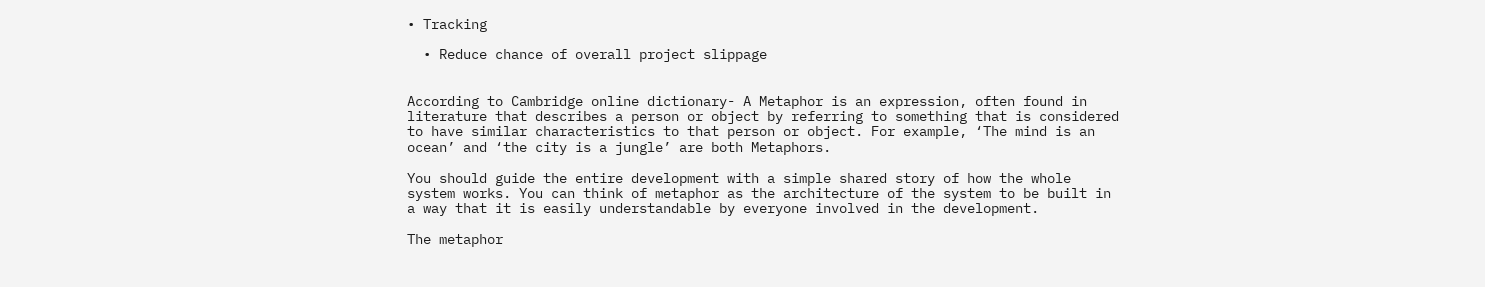• Tracking

  • Reduce chance of overall project slippage


According to Cambridge online dictionary- A Metaphor is an expression, often found in literature that describes a person or object by referring to something that is considered to have similar characteristics to that person or object. For example, ‘The mind is an ocean’ and ‘the city is a jungle’ are both Metaphors.

You should guide the entire development with a simple shared story of how the whole system works. You can think of metaphor as the architecture of the system to be built in a way that it is easily understandable by everyone involved in the development.

The metaphor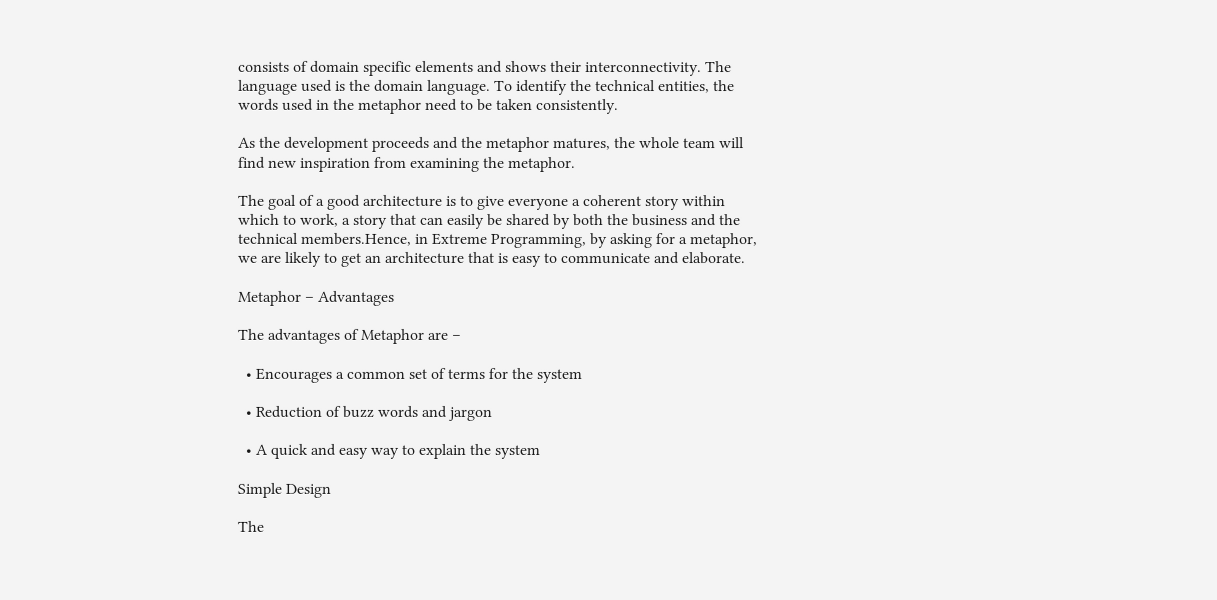consists of domain specific elements and shows their interconnectivity. The language used is the domain language. To identify the technical entities, the words used in the metaphor need to be taken consistently.

As the development proceeds and the metaphor matures, the whole team will find new inspiration from examining the metaphor.

The goal of a good architecture is to give everyone a coherent story within which to work, a story that can easily be shared by both the business and the technical members.Hence, in Extreme Programming, by asking for a metaphor, we are likely to get an architecture that is easy to communicate and elaborate.

Metaphor – Advantages

The advantages of Metaphor are −

  • Encourages a common set of terms for the system

  • Reduction of buzz words and jargon

  • A quick and easy way to explain the system

Simple Design

The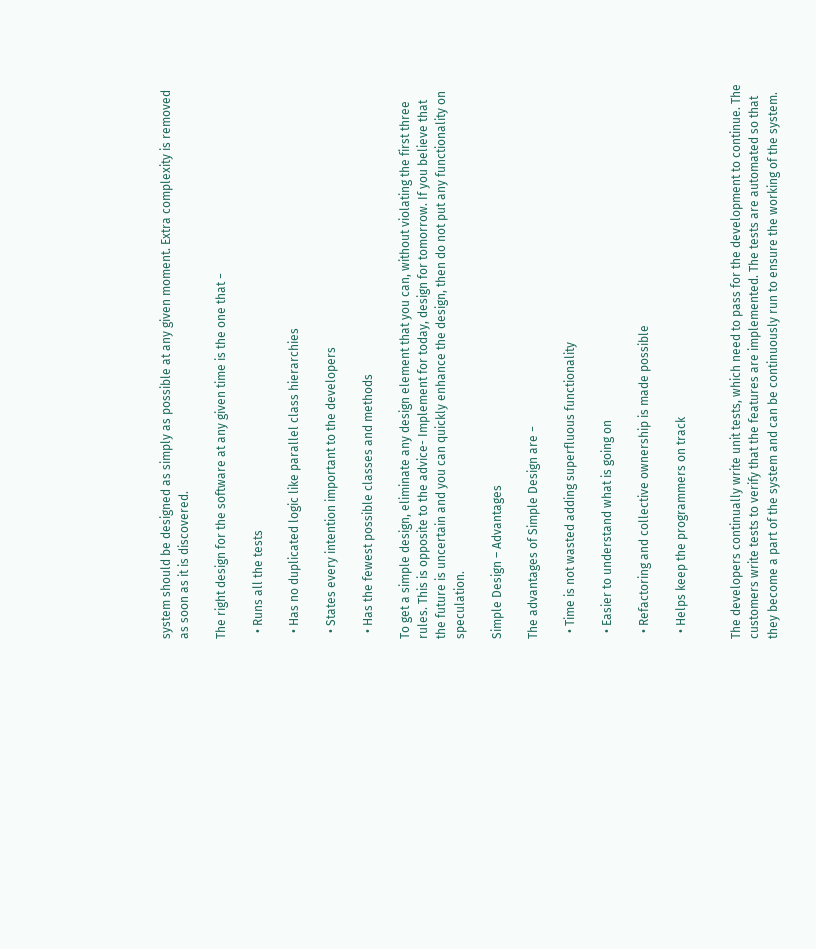system should be designed as simply as possible at any given moment. Extra complexity is removed as soon as it is discovered.

The right design for the software at any given time is the one that −

  • Runs all the tests

  • Has no duplicated logic like parallel class hierarchies

  • States every intention important to the developers

  • Has the fewest possible classes and methods

To get a simple design, eliminate any design element that you can, without violating the first three rules. This is opposite to the advice- Implement for today, design for tomorrow. If you believe that the future is uncertain and you can quickly enhance the design, then do not put any functionality on speculation.

Simple Design – Advantages

The advantages of Simple Design are −

  • Time is not wasted adding superfluous functionality

  • Easier to understand what is going on

  • Refactoring and collective ownership is made possible

  • Helps keep the programmers on track


The developers continually write unit tests, which need to pass for the development to continue. The customers write tests to verify that the features are implemented. The tests are automated so that they become a part of the system and can be continuously run to ensure the working of the system.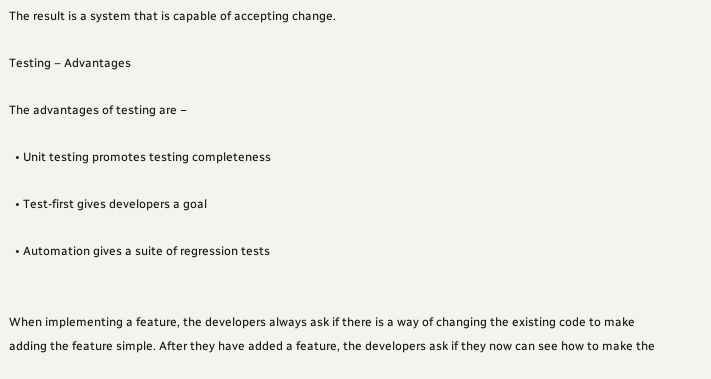The result is a system that is capable of accepting change.

Testing – Advantages

The advantages of testing are −

  • Unit testing promotes testing completeness

  • Test-first gives developers a goal

  • Automation gives a suite of regression tests


When implementing a feature, the developers always ask if there is a way of changing the existing code to make adding the feature simple. After they have added a feature, the developers ask if they now can see how to make the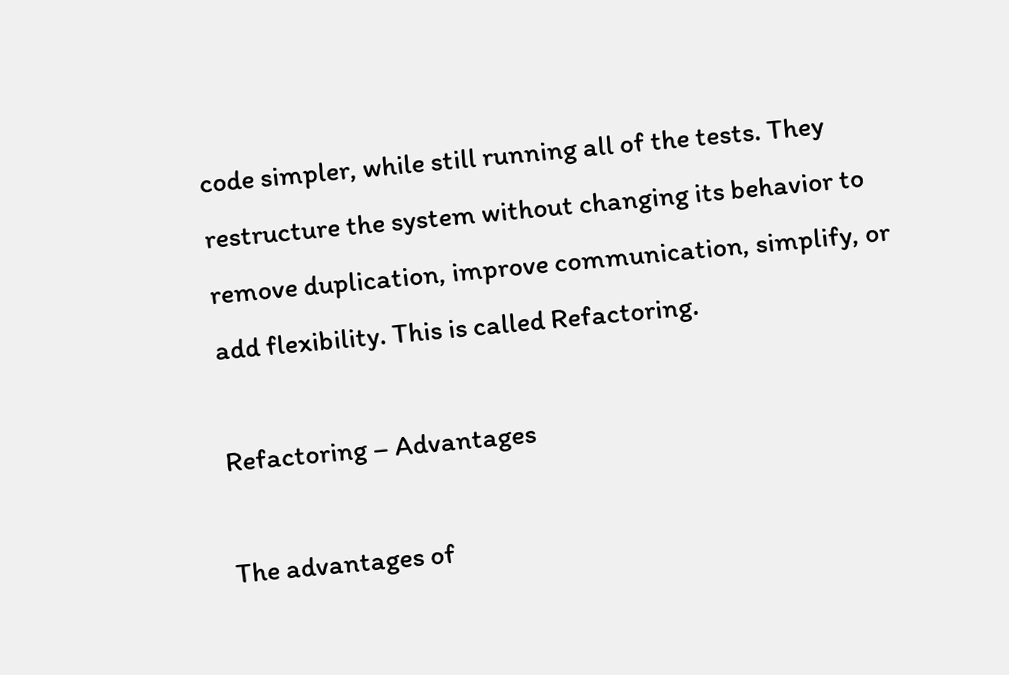code simpler, while still running all of the tests. They restructure the system without changing its behavior to remove duplication, improve communication, simplify, or add flexibility. This is called Refactoring.

Refactoring – Advantages

The advantages of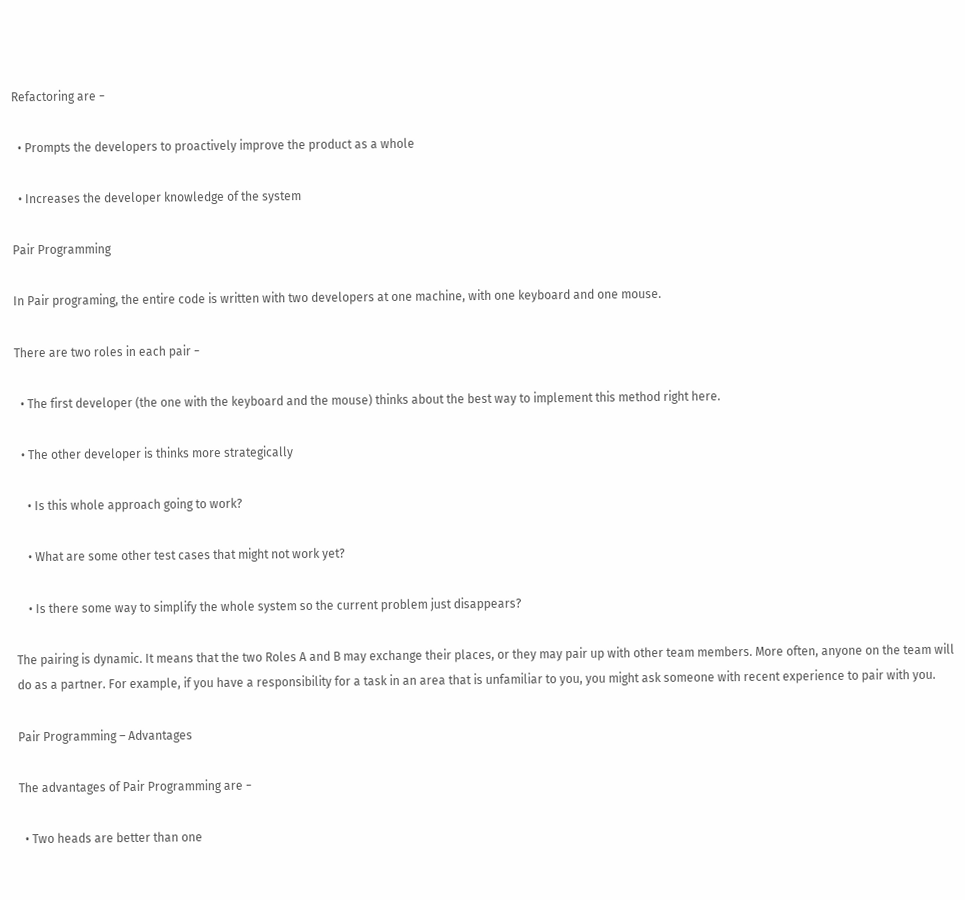Refactoring are −

  • Prompts the developers to proactively improve the product as a whole

  • Increases the developer knowledge of the system

Pair Programming

In Pair programing, the entire code is written with two developers at one machine, with one keyboard and one mouse.

There are two roles in each pair −

  • The first developer (the one with the keyboard and the mouse) thinks about the best way to implement this method right here.

  • The other developer is thinks more strategically

    • Is this whole approach going to work?

    • What are some other test cases that might not work yet?

    • Is there some way to simplify the whole system so the current problem just disappears?

The pairing is dynamic. It means that the two Roles A and B may exchange their places, or they may pair up with other team members. More often, anyone on the team will do as a partner. For example, if you have a responsibility for a task in an area that is unfamiliar to you, you might ask someone with recent experience to pair with you.

Pair Programming – Advantages

The advantages of Pair Programming are −

  • Two heads are better than one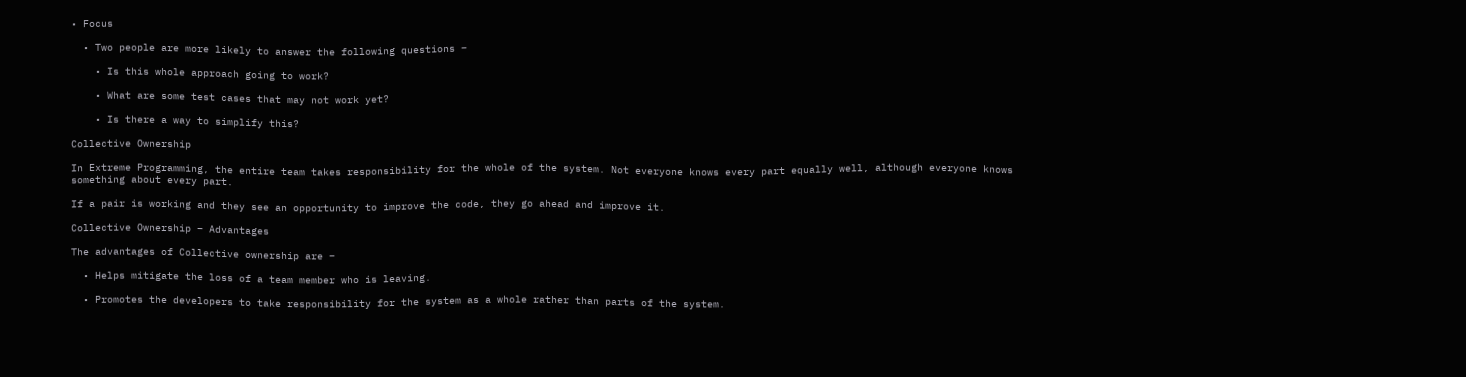• Focus

  • Two people are more likely to answer the following questions −

    • Is this whole approach going to work?

    • What are some test cases that may not work yet?

    • Is there a way to simplify this?

Collective Ownership

In Extreme Programming, the entire team takes responsibility for the whole of the system. Not everyone knows every part equally well, although everyone knows something about every part.

If a pair is working and they see an opportunity to improve the code, they go ahead and improve it.

Collective Ownership – Advantages

The advantages of Collective ownership are −

  • Helps mitigate the loss of a team member who is leaving.

  • Promotes the developers to take responsibility for the system as a whole rather than parts of the system.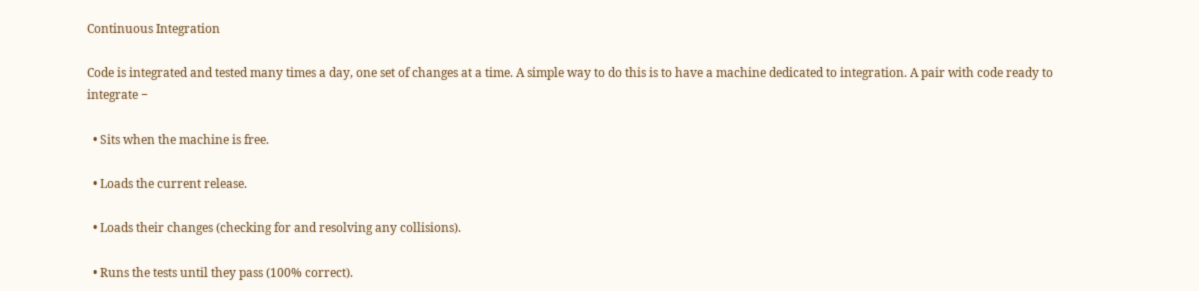Continuous Integration

Code is integrated and tested many times a day, one set of changes at a time. A simple way to do this is to have a machine dedicated to integration. A pair with code ready to integrate −

  • Sits when the machine is free.

  • Loads the current release.

  • Loads their changes (checking for and resolving any collisions).

  • Runs the tests until they pass (100% correct).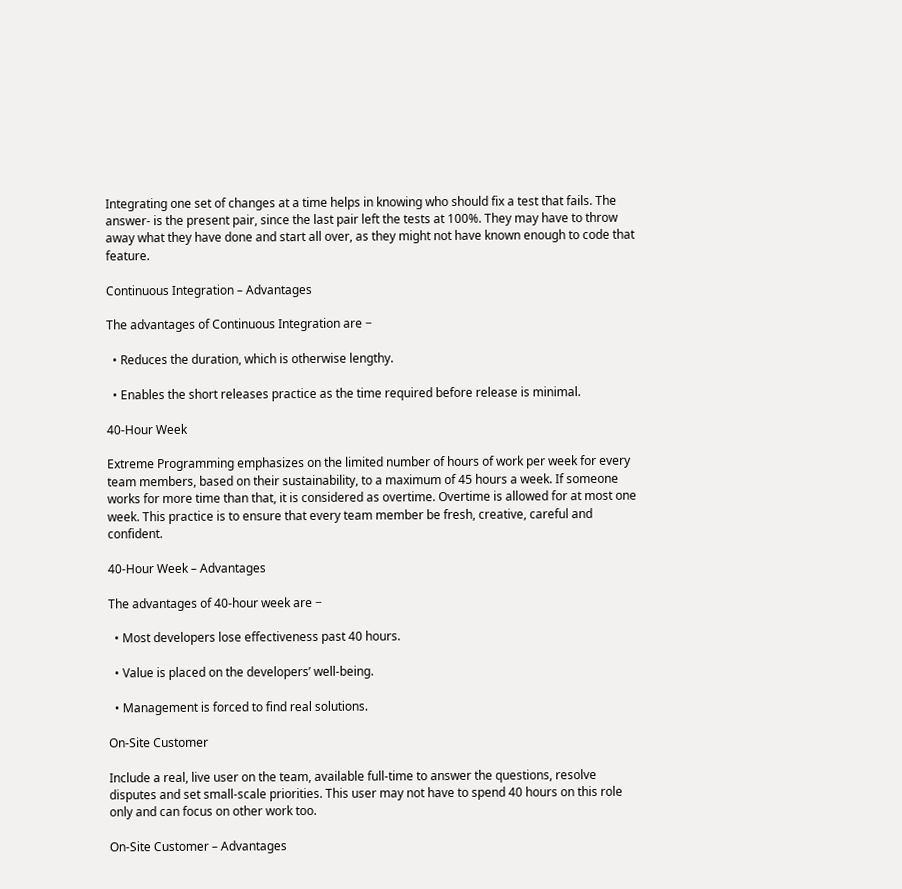Integrating one set of changes at a time helps in knowing who should fix a test that fails. The answer- is the present pair, since the last pair left the tests at 100%. They may have to throw away what they have done and start all over, as they might not have known enough to code that feature.

Continuous Integration – Advantages

The advantages of Continuous Integration are −

  • Reduces the duration, which is otherwise lengthy.

  • Enables the short releases practice as the time required before release is minimal.

40-Hour Week

Extreme Programming emphasizes on the limited number of hours of work per week for every team members, based on their sustainability, to a maximum of 45 hours a week. If someone works for more time than that, it is considered as overtime. Overtime is allowed for at most one week. This practice is to ensure that every team member be fresh, creative, careful and confident.

40-Hour Week – Advantages

The advantages of 40-hour week are −

  • Most developers lose effectiveness past 40 hours.

  • Value is placed on the developers’ well-being.

  • Management is forced to find real solutions.

On-Site Customer

Include a real, live user on the team, available full-time to answer the questions, resolve disputes and set small-scale priorities. This user may not have to spend 40 hours on this role only and can focus on other work too.

On-Site Customer – Advantages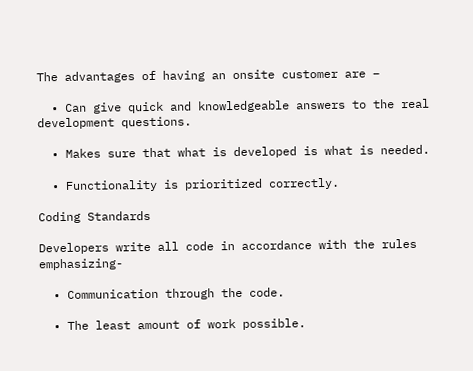The advantages of having an onsite customer are −

  • Can give quick and knowledgeable answers to the real development questions.

  • Makes sure that what is developed is what is needed.

  • Functionality is prioritized correctly.

Coding Standards

Developers write all code in accordance with the rules emphasizing-

  • Communication through the code.

  • The least amount of work possible.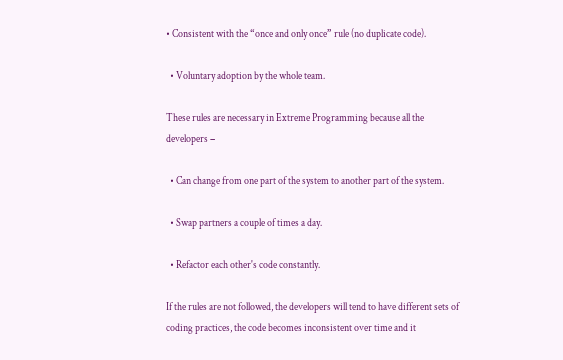• Consistent with the “once and only once” rule (no duplicate code).

  • Voluntary adoption by the whole team.

These rules are necessary in Extreme Programming because all the developers −

  • Can change from one part of the system to another part of the system.

  • Swap partners a couple of times a day.

  • Refactor each other's code constantly.

If the rules are not followed, the developers will tend to have different sets of coding practices, the code becomes inconsistent over time and it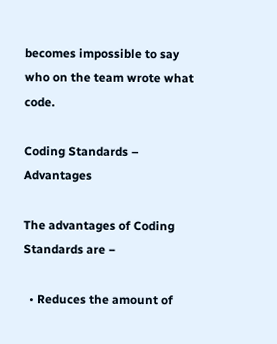becomes impossible to say who on the team wrote what code.

Coding Standards – Advantages

The advantages of Coding Standards are −

  • Reduces the amount of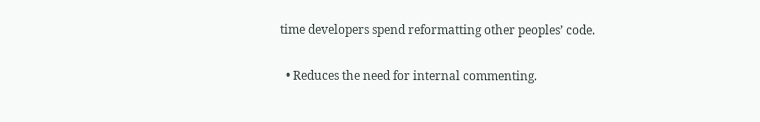time developers spend reformatting other peoples’ code.

  • Reduces the need for internal commenting.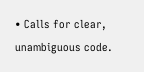• Calls for clear, unambiguous code.